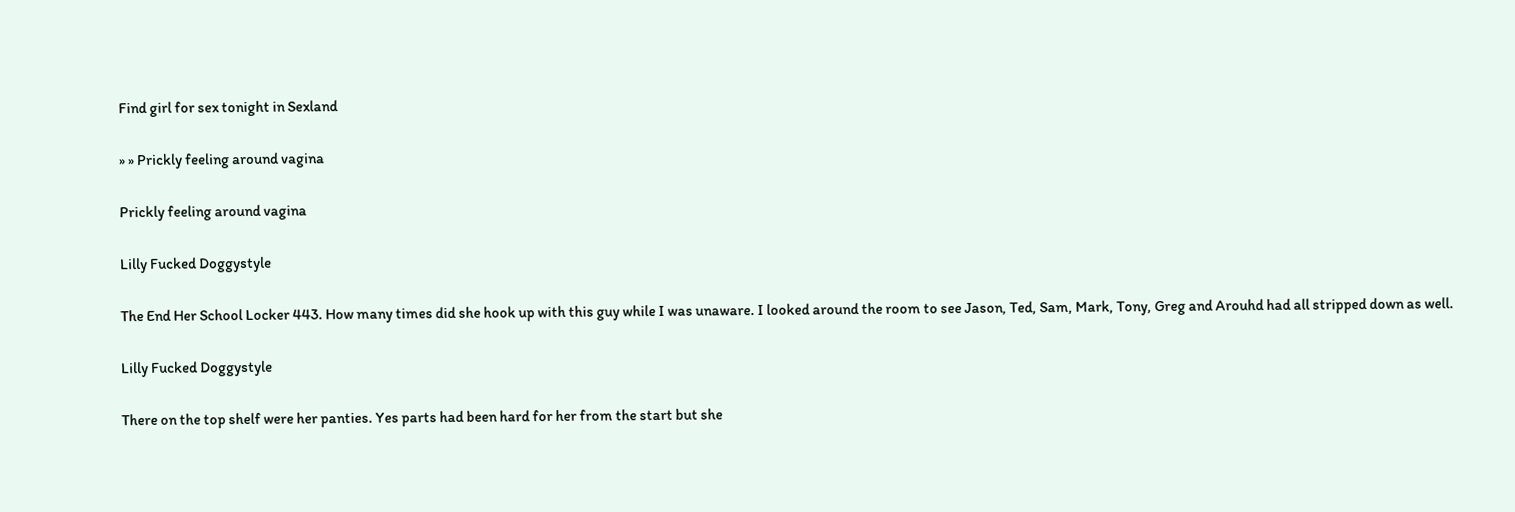Find girl for sex tonight in Sexland

» » Prickly feeling around vagina

Prickly feeling around vagina

Lilly Fucked Doggystyle

The End Her School Locker 443. How many times did she hook up with this guy while I was unaware. I looked around the room to see Jason, Ted, Sam, Mark, Tony, Greg and Arouhd had all stripped down as well.

Lilly Fucked Doggystyle

There on the top shelf were her panties. Yes parts had been hard for her from the start but she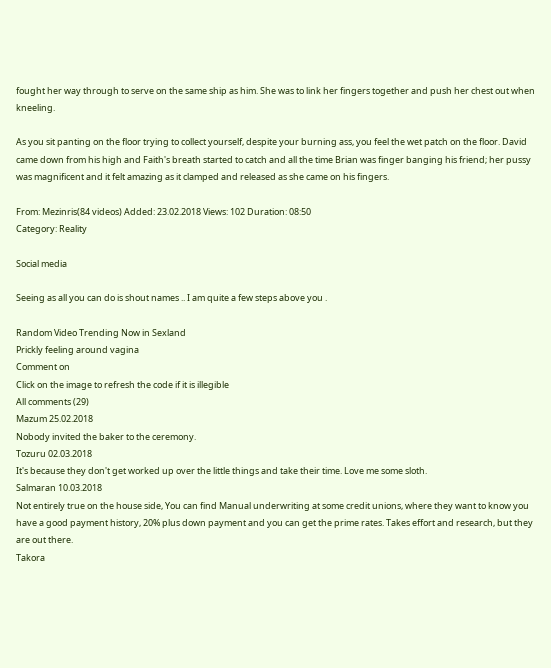fought her way through to serve on the same ship as him. She was to link her fingers together and push her chest out when kneeling.

As you sit panting on the floor trying to collect yourself, despite your burning ass, you feel the wet patch on the floor. David came down from his high and Faith's breath started to catch and all the time Brian was finger banging his friend; her pussy was magnificent and it felt amazing as it clamped and released as she came on his fingers.

From: Mezinris(84 videos) Added: 23.02.2018 Views: 102 Duration: 08:50
Category: Reality

Social media

Seeing as all you can do is shout names .. I am quite a few steps above you .

Random Video Trending Now in Sexland
Prickly feeling around vagina
Comment on
Click on the image to refresh the code if it is illegible
All сomments (29)
Mazum 25.02.2018
Nobody invited the baker to the ceremony.
Tozuru 02.03.2018
It's because they don't get worked up over the little things and take their time. Love me some sloth.
Salmaran 10.03.2018
Not entirely true on the house side, You can find Manual underwriting at some credit unions, where they want to know you have a good payment history, 20% plus down payment and you can get the prime rates. Takes effort and research, but they are out there.
Takora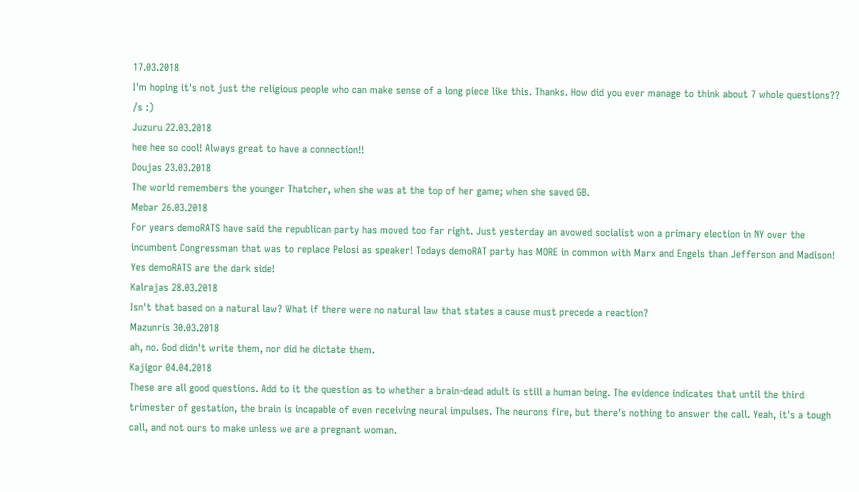17.03.2018
I'm hoping it's not just the religious people who can make sense of a long piece like this. Thanks. How did you ever manage to think about 7 whole questions?? /s :)
Juzuru 22.03.2018
hee hee so cool! Always great to have a connection!!
Doujas 23.03.2018
The world remembers the younger Thatcher, when she was at the top of her game; when she saved GB.
Mebar 26.03.2018
For years demoRATS have said the republican party has moved too far right. Just yesterday an avowed socialist won a primary election in NY over the incumbent Congressman that was to replace Pelosi as speaker! Todays demoRAT party has MORE in common with Marx and Engels than Jefferson and Madison! Yes demoRATS are the dark side!
Kalrajas 28.03.2018
Isn't that based on a natural law? What if there were no natural law that states a cause must precede a reaction?
Mazunris 30.03.2018
ah, no. God didn't write them, nor did he dictate them.
Kajigor 04.04.2018
These are all good questions. Add to it the question as to whether a brain-dead adult is still a human being. The evidence indicates that until the third trimester of gestation, the brain is incapable of even receiving neural impulses. The neurons fire, but there's nothing to answer the call. Yeah, it's a tough call, and not ours to make unless we are a pregnant woman.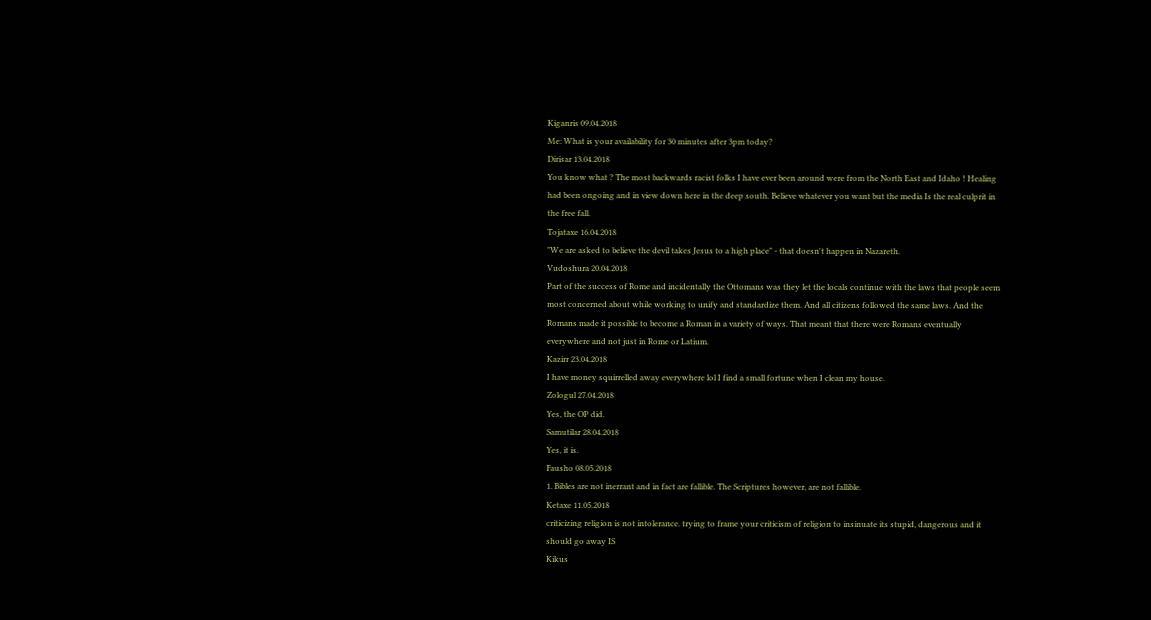Kiganris 09.04.2018
Me: What is your availability for 30 minutes after 3pm today?
Dirisar 13.04.2018
You know what ? The most backwards racist folks I have ever been around were from the North East and Idaho ! Healing had been ongoing and in view down here in the deep south. Believe whatever you want but the media Is the real culprit in the free fall.
Tojataxe 16.04.2018
"We are asked to believe the devil takes Jesus to a high place" - that doesn't happen in Nazareth.
Vudoshura 20.04.2018
Part of the success of Rome and incidentally the Ottomans was they let the locals continue with the laws that people seem most concerned about while working to unify and standardize them. And all citizens followed the same laws. And the Romans made it possible to become a Roman in a variety of ways. That meant that there were Romans eventually everywhere and not just in Rome or Latium.
Kazirr 23.04.2018
I have money squirrelled away everywhere lol I find a small fortune when I clean my house.
Zologul 27.04.2018
Yes, the OP did.
Samutilar 28.04.2018
Yes, it is.
Fausho 08.05.2018
1. Bibles are not inerrant and in fact are fallible. The Scriptures however, are not fallible.
Ketaxe 11.05.2018
criticizing religion is not intolerance. trying to frame your criticism of religion to insinuate its stupid, dangerous and it should go away IS
Kikus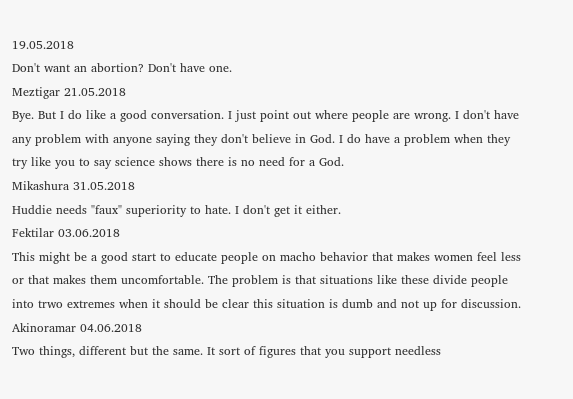19.05.2018
Don't want an abortion? Don't have one.
Meztigar 21.05.2018
Bye. But I do like a good conversation. I just point out where people are wrong. I don't have any problem with anyone saying they don't believe in God. I do have a problem when they try like you to say science shows there is no need for a God.
Mikashura 31.05.2018
Huddie needs "faux" superiority to hate. I don't get it either.
Fektilar 03.06.2018
This might be a good start to educate people on macho behavior that makes women feel less or that makes them uncomfortable. The problem is that situations like these divide people into trwo extremes when it should be clear this situation is dumb and not up for discussion.
Akinoramar 04.06.2018
Two things, different but the same. It sort of figures that you support needless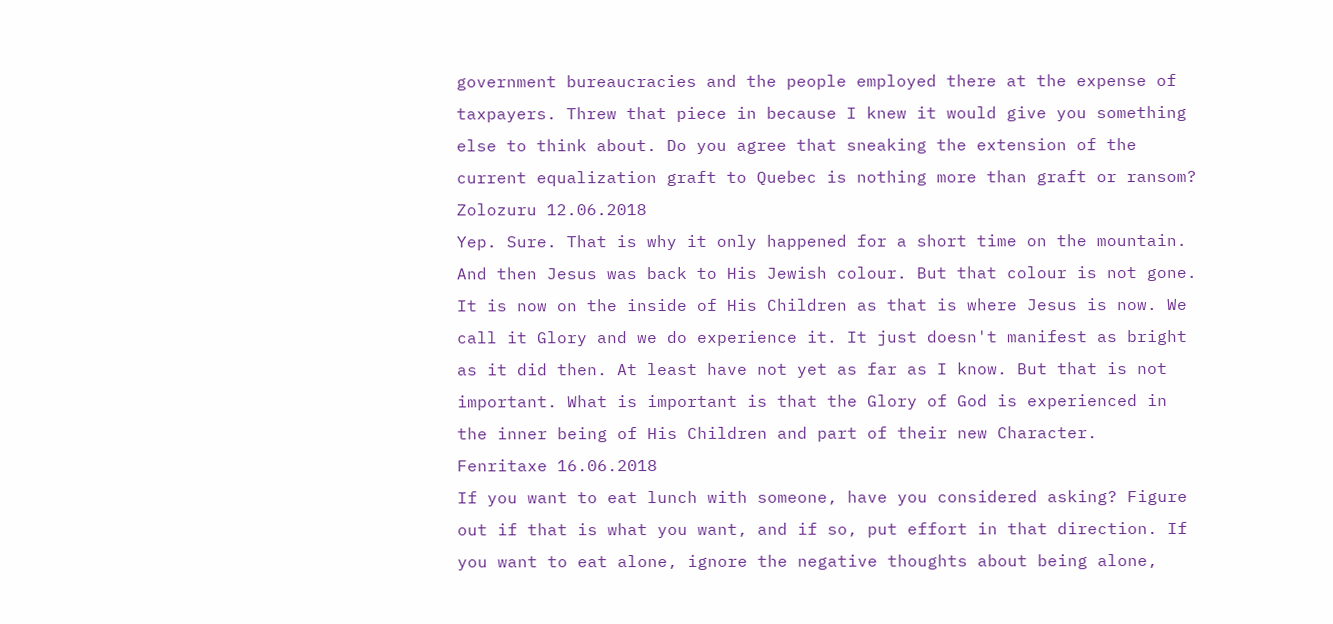government bureaucracies and the people employed there at the expense of taxpayers. Threw that piece in because I knew it would give you something else to think about. Do you agree that sneaking the extension of the current equalization graft to Quebec is nothing more than graft or ransom?
Zolozuru 12.06.2018
Yep. Sure. That is why it only happened for a short time on the mountain. And then Jesus was back to His Jewish colour. But that colour is not gone. It is now on the inside of His Children as that is where Jesus is now. We call it Glory and we do experience it. It just doesn't manifest as bright as it did then. At least have not yet as far as I know. But that is not important. What is important is that the Glory of God is experienced in the inner being of His Children and part of their new Character.
Fenritaxe 16.06.2018
If you want to eat lunch with someone, have you considered asking? Figure out if that is what you want, and if so, put effort in that direction. If you want to eat alone, ignore the negative thoughts about being alone,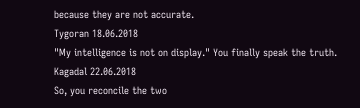because they are not accurate.
Tygoran 18.06.2018
"My intelligence is not on display." You finally speak the truth.
Kagadal 22.06.2018
So, you reconcile the two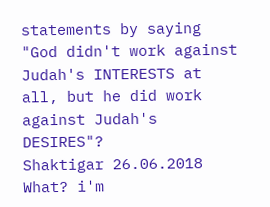statements by saying "God didn't work against Judah's INTERESTS at all, but he did work against Judah's DESIRES"?
Shaktigar 26.06.2018
What? i'm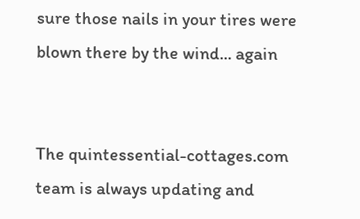sure those nails in your tires were blown there by the wind... again


The quintessential-cottages.com team is always updating and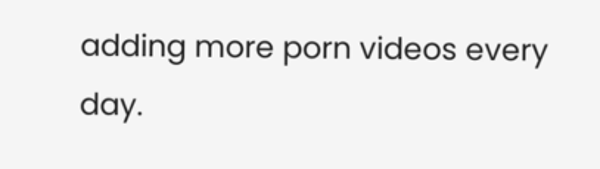adding more porn videos every day.